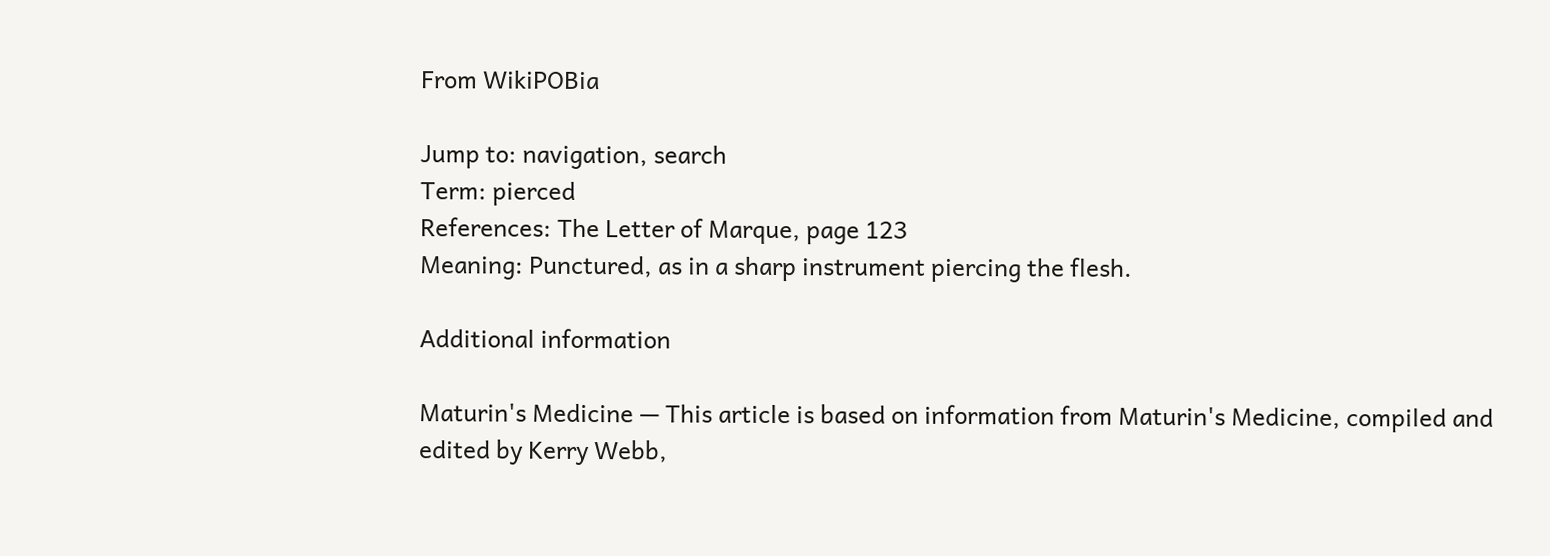From WikiPOBia

Jump to: navigation, search
Term: pierced
References: The Letter of Marque, page 123
Meaning: Punctured, as in a sharp instrument piercing the flesh.

Additional information

Maturin's Medicine — This article is based on information from Maturin's Medicine, compiled and edited by Kerry Webb,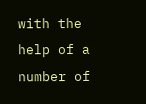with the help of a number of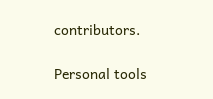contributors.

Personal tools